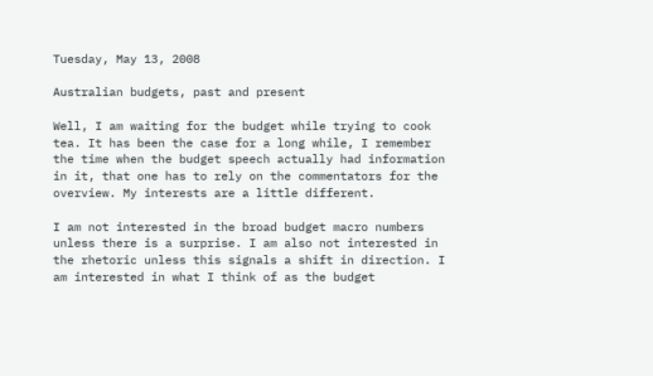Tuesday, May 13, 2008

Australian budgets, past and present

Well, I am waiting for the budget while trying to cook tea. It has been the case for a long while, I remember the time when the budget speech actually had information in it, that one has to rely on the commentators for the overview. My interests are a little different.

I am not interested in the broad budget macro numbers unless there is a surprise. I am also not interested in the rhetoric unless this signals a shift in direction. I am interested in what I think of as the budget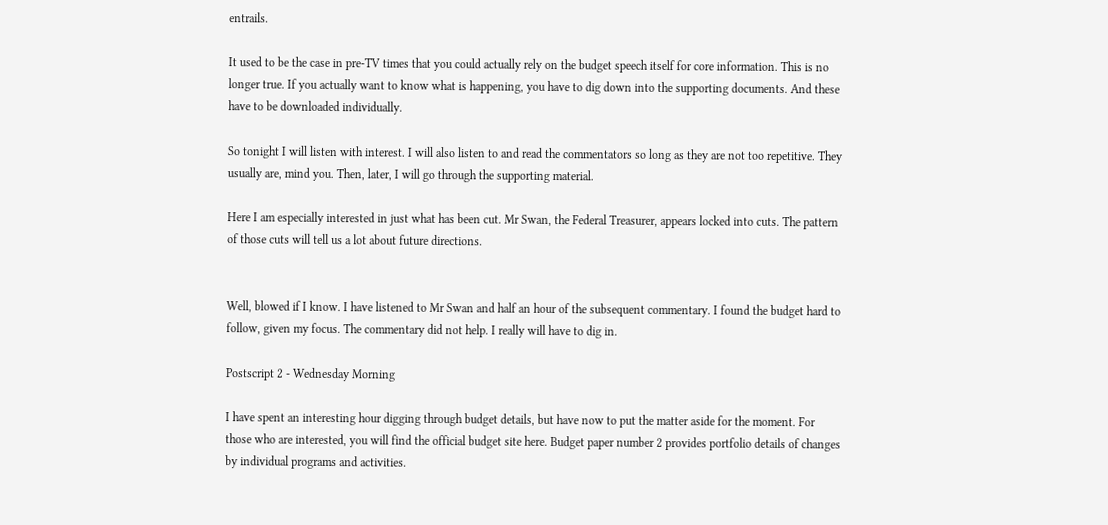entrails.

It used to be the case in pre-TV times that you could actually rely on the budget speech itself for core information. This is no longer true. If you actually want to know what is happening, you have to dig down into the supporting documents. And these have to be downloaded individually.

So tonight I will listen with interest. I will also listen to and read the commentators so long as they are not too repetitive. They usually are, mind you. Then, later, I will go through the supporting material.

Here I am especially interested in just what has been cut. Mr Swan, the Federal Treasurer, appears locked into cuts. The pattern of those cuts will tell us a lot about future directions.


Well, blowed if I know. I have listened to Mr Swan and half an hour of the subsequent commentary. I found the budget hard to follow, given my focus. The commentary did not help. I really will have to dig in.

Postscript 2 - Wednesday Morning

I have spent an interesting hour digging through budget details, but have now to put the matter aside for the moment. For those who are interested, you will find the official budget site here. Budget paper number 2 provides portfolio details of changes by individual programs and activities.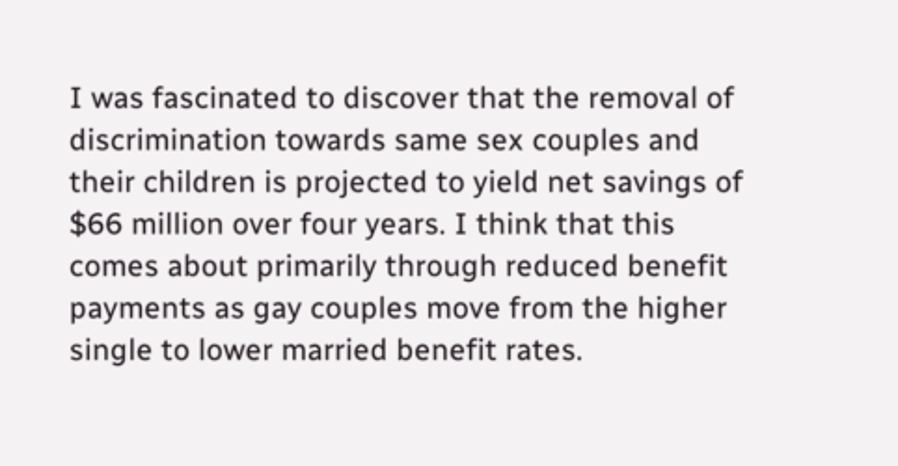I was fascinated to discover that the removal of discrimination towards same sex couples and their children is projected to yield net savings of $66 million over four years. I think that this comes about primarily through reduced benefit payments as gay couples move from the higher single to lower married benefit rates.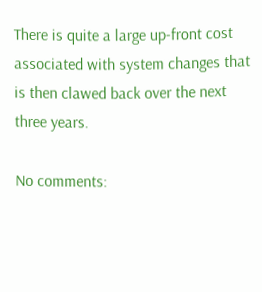There is quite a large up-front cost associated with system changes that is then clawed back over the next three years.

No comments: